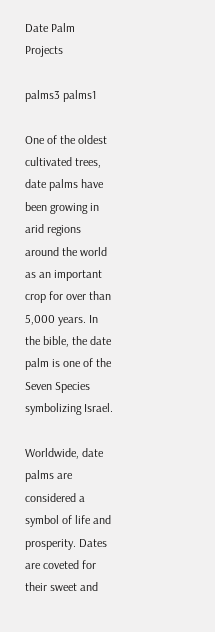Date Palm Projects

palms3 palms1

One of the oldest cultivated trees, date palms have been growing in arid regions around the world as an important crop for over than 5,000 years. In the bible, the date palm is one of the Seven Species symbolizing Israel.

Worldwide, date palms are considered a symbol of life and prosperity. Dates are coveted for their sweet and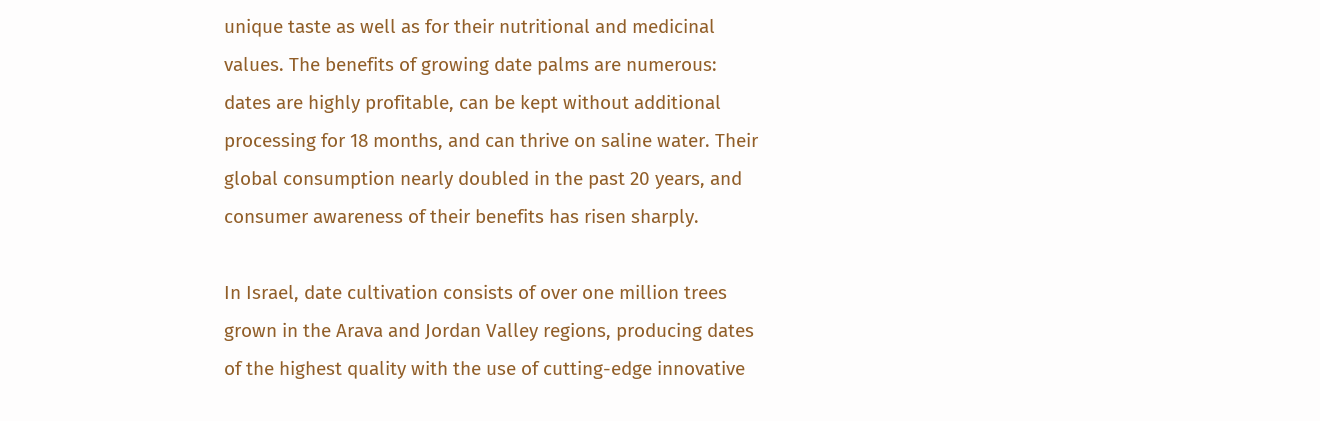unique taste as well as for their nutritional and medicinal values. The benefits of growing date palms are numerous: dates are highly profitable, can be kept without additional processing for 18 months, and can thrive on saline water. Their global consumption nearly doubled in the past 20 years, and consumer awareness of their benefits has risen sharply.

In Israel, date cultivation consists of over one million trees grown in the Arava and Jordan Valley regions, producing dates of the highest quality with the use of cutting-edge innovative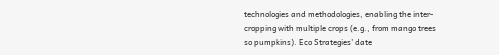technologies and methodologies, enabling the inter-cropping with multiple crops (e.g., from mango trees so pumpkins). Eco Strategies' date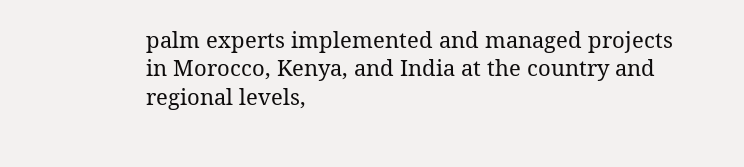palm experts implemented and managed projects in Morocco, Kenya, and India at the country and regional levels,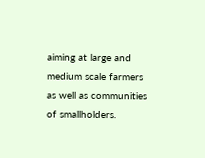aiming at large and medium scale farmers as well as communities of smallholders.